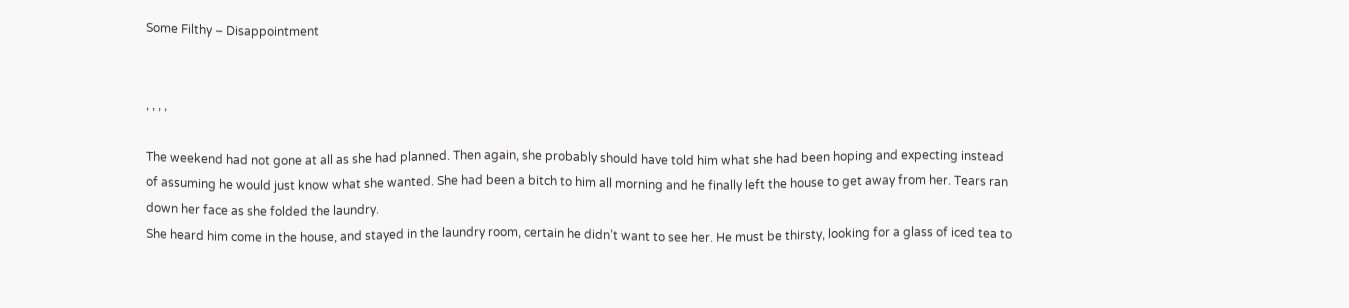Some Filthy – Disappointment


, , , ,

The weekend had not gone at all as she had planned. Then again, she probably should have told him what she had been hoping and expecting instead of assuming he would just know what she wanted. She had been a bitch to him all morning and he finally left the house to get away from her. Tears ran down her face as she folded the laundry.
She heard him come in the house, and stayed in the laundry room, certain he didn’t want to see her. He must be thirsty, looking for a glass of iced tea to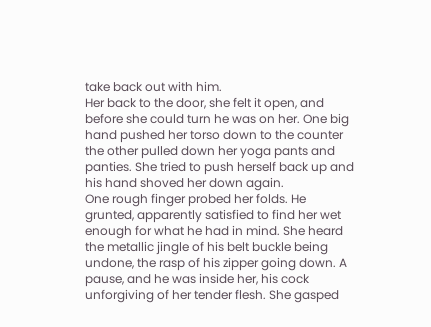take back out with him.
Her back to the door, she felt it open, and before she could turn he was on her. One big hand pushed her torso down to the counter the other pulled down her yoga pants and panties. She tried to push herself back up and his hand shoved her down again.
One rough finger probed her folds. He grunted, apparently satisfied to find her wet enough for what he had in mind. She heard the metallic jingle of his belt buckle being undone, the rasp of his zipper going down. A pause, and he was inside her, his cock unforgiving of her tender flesh. She gasped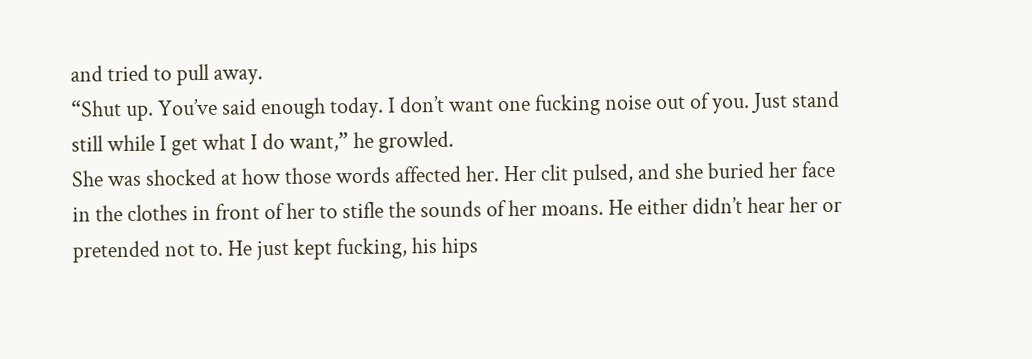and tried to pull away.
“Shut up. You’ve said enough today. I don’t want one fucking noise out of you. Just stand still while I get what I do want,” he growled.
She was shocked at how those words affected her. Her clit pulsed, and she buried her face in the clothes in front of her to stifle the sounds of her moans. He either didn’t hear her or pretended not to. He just kept fucking, his hips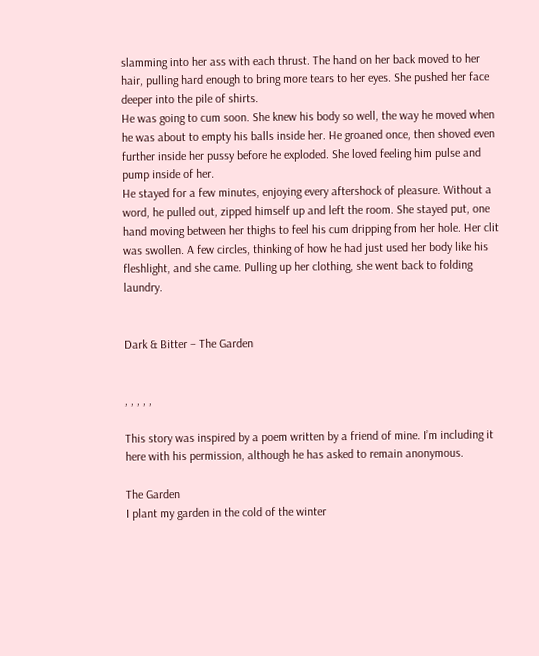slamming into her ass with each thrust. The hand on her back moved to her hair, pulling hard enough to bring more tears to her eyes. She pushed her face deeper into the pile of shirts.
He was going to cum soon. She knew his body so well, the way he moved when he was about to empty his balls inside her. He groaned once, then shoved even further inside her pussy before he exploded. She loved feeling him pulse and pump inside of her.
He stayed for a few minutes, enjoying every aftershock of pleasure. Without a word, he pulled out, zipped himself up and left the room. She stayed put, one hand moving between her thighs to feel his cum dripping from her hole. Her clit was swollen. A few circles, thinking of how he had just used her body like his fleshlight, and she came. Pulling up her clothing, she went back to folding laundry.


Dark & Bitter – The Garden


, , , , ,

This story was inspired by a poem written by a friend of mine. I’m including it here with his permission, although he has asked to remain anonymous.

The Garden
I plant my garden in the cold of the winter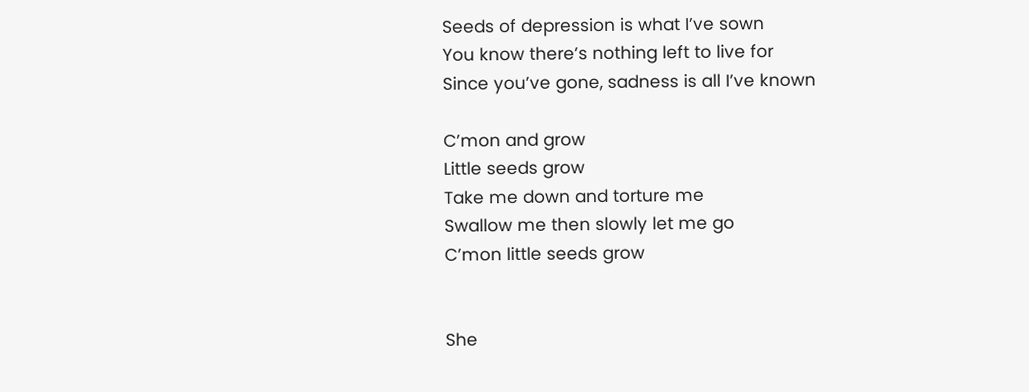Seeds of depression is what I’ve sown
You know there’s nothing left to live for
Since you’ve gone, sadness is all I’ve known

C’mon and grow
Little seeds grow
Take me down and torture me
Swallow me then slowly let me go
C’mon little seeds grow


She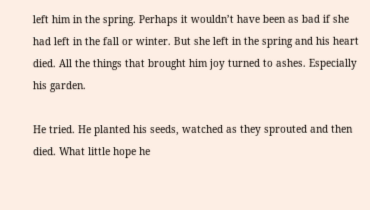left him in the spring. Perhaps it wouldn’t have been as bad if she had left in the fall or winter. But she left in the spring and his heart died. All the things that brought him joy turned to ashes. Especially his garden.

He tried. He planted his seeds, watched as they sprouted and then died. What little hope he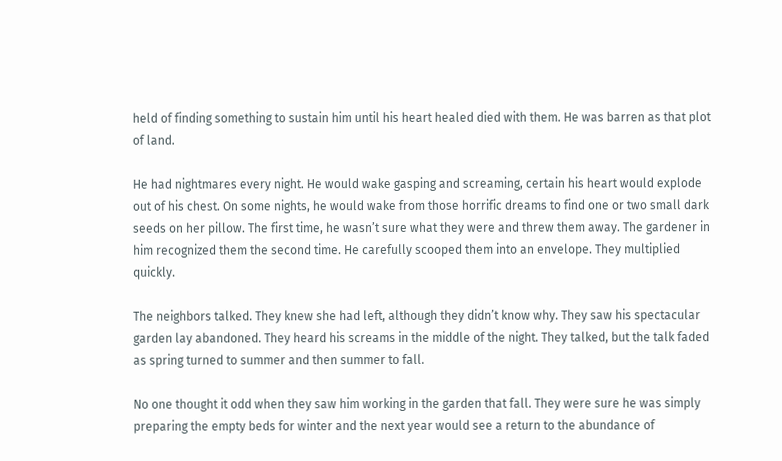held of finding something to sustain him until his heart healed died with them. He was barren as that plot of land.

He had nightmares every night. He would wake gasping and screaming, certain his heart would explode out of his chest. On some nights, he would wake from those horrific dreams to find one or two small dark seeds on her pillow. The first time, he wasn’t sure what they were and threw them away. The gardener in him recognized them the second time. He carefully scooped them into an envelope. They multiplied quickly.

The neighbors talked. They knew she had left, although they didn’t know why. They saw his spectacular garden lay abandoned. They heard his screams in the middle of the night. They talked, but the talk faded as spring turned to summer and then summer to fall.

No one thought it odd when they saw him working in the garden that fall. They were sure he was simply preparing the empty beds for winter and the next year would see a return to the abundance of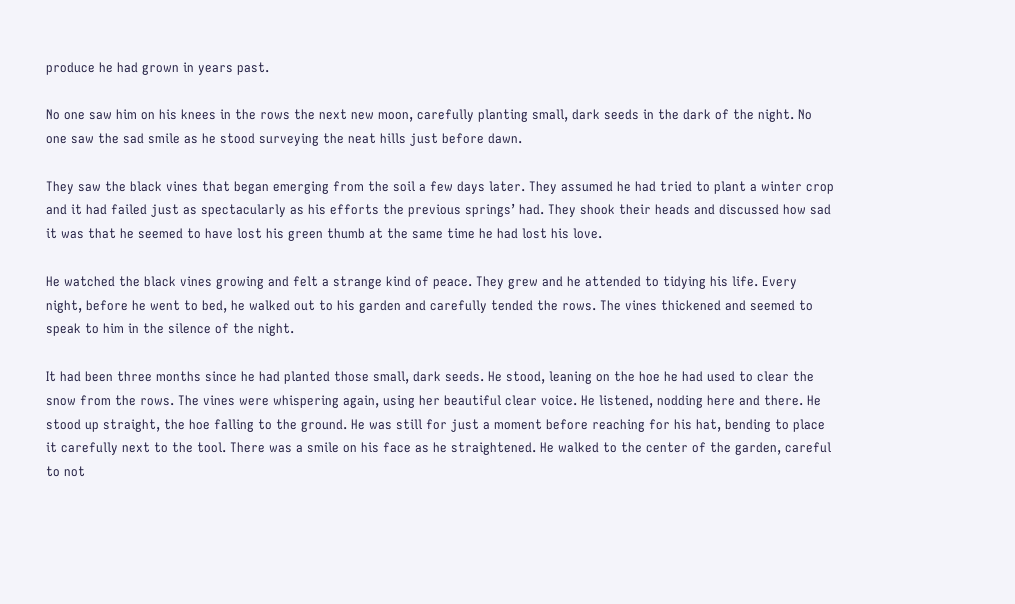produce he had grown in years past.

No one saw him on his knees in the rows the next new moon, carefully planting small, dark seeds in the dark of the night. No one saw the sad smile as he stood surveying the neat hills just before dawn.

They saw the black vines that began emerging from the soil a few days later. They assumed he had tried to plant a winter crop and it had failed just as spectacularly as his efforts the previous springs’ had. They shook their heads and discussed how sad it was that he seemed to have lost his green thumb at the same time he had lost his love.

He watched the black vines growing and felt a strange kind of peace. They grew and he attended to tidying his life. Every night, before he went to bed, he walked out to his garden and carefully tended the rows. The vines thickened and seemed to speak to him in the silence of the night.

It had been three months since he had planted those small, dark seeds. He stood, leaning on the hoe he had used to clear the snow from the rows. The vines were whispering again, using her beautiful clear voice. He listened, nodding here and there. He stood up straight, the hoe falling to the ground. He was still for just a moment before reaching for his hat, bending to place it carefully next to the tool. There was a smile on his face as he straightened. He walked to the center of the garden, careful to not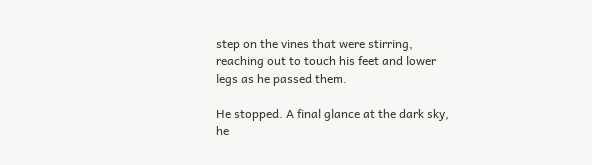step on the vines that were stirring, reaching out to touch his feet and lower legs as he passed them.

He stopped. A final glance at the dark sky, he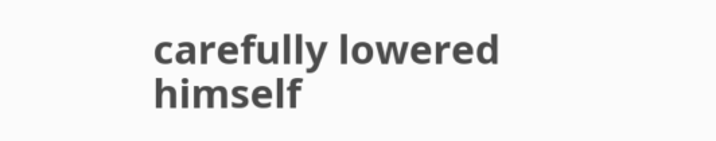carefully lowered himself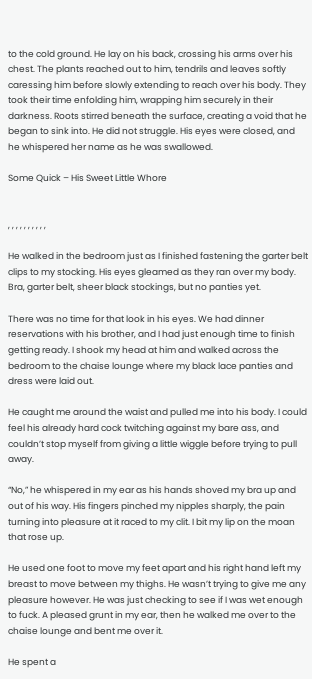to the cold ground. He lay on his back, crossing his arms over his chest. The plants reached out to him, tendrils and leaves softly caressing him before slowly extending to reach over his body. They took their time enfolding him, wrapping him securely in their darkness. Roots stirred beneath the surface, creating a void that he began to sink into. He did not struggle. His eyes were closed, and he whispered her name as he was swallowed.

Some Quick – His Sweet Little Whore


, , , , , , , , , ,

He walked in the bedroom just as I finished fastening the garter belt clips to my stocking. His eyes gleamed as they ran over my body. Bra, garter belt, sheer black stockings, but no panties yet.

There was no time for that look in his eyes. We had dinner reservations with his brother, and I had just enough time to finish getting ready. I shook my head at him and walked across the bedroom to the chaise lounge where my black lace panties and dress were laid out.

He caught me around the waist and pulled me into his body. I could feel his already hard cock twitching against my bare ass, and couldn’t stop myself from giving a little wiggle before trying to pull away.

“No,” he whispered in my ear as his hands shoved my bra up and out of his way. His fingers pinched my nipples sharply, the pain turning into pleasure at it raced to my clit. I bit my lip on the moan that rose up.

He used one foot to move my feet apart and his right hand left my breast to move between my thighs. He wasn’t trying to give me any pleasure however. He was just checking to see if I was wet enough to fuck. A pleased grunt in my ear, then he walked me over to the chaise lounge and bent me over it.

He spent a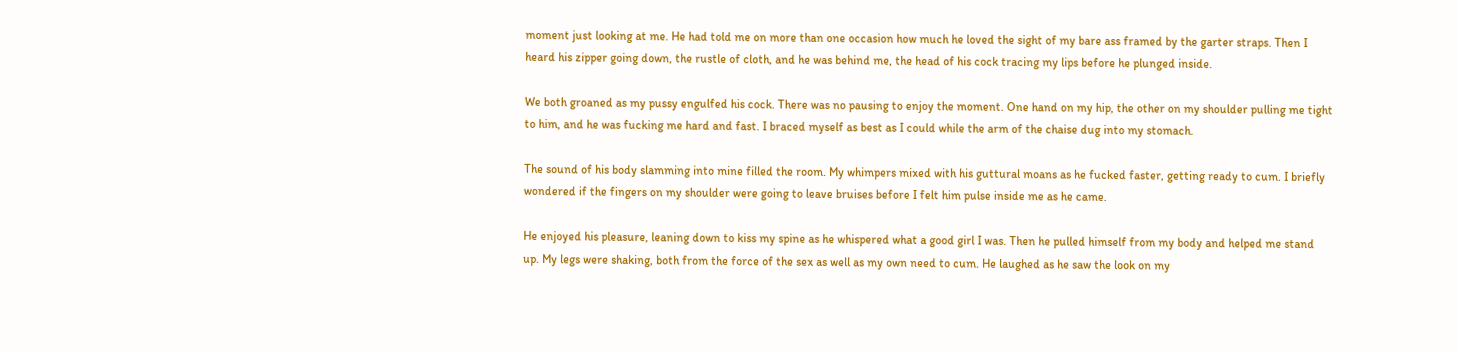moment just looking at me. He had told me on more than one occasion how much he loved the sight of my bare ass framed by the garter straps. Then I heard his zipper going down, the rustle of cloth, and he was behind me, the head of his cock tracing my lips before he plunged inside.

We both groaned as my pussy engulfed his cock. There was no pausing to enjoy the moment. One hand on my hip, the other on my shoulder pulling me tight to him, and he was fucking me hard and fast. I braced myself as best as I could while the arm of the chaise dug into my stomach.

The sound of his body slamming into mine filled the room. My whimpers mixed with his guttural moans as he fucked faster, getting ready to cum. I briefly wondered if the fingers on my shoulder were going to leave bruises before I felt him pulse inside me as he came.

He enjoyed his pleasure, leaning down to kiss my spine as he whispered what a good girl I was. Then he pulled himself from my body and helped me stand up. My legs were shaking, both from the force of the sex as well as my own need to cum. He laughed as he saw the look on my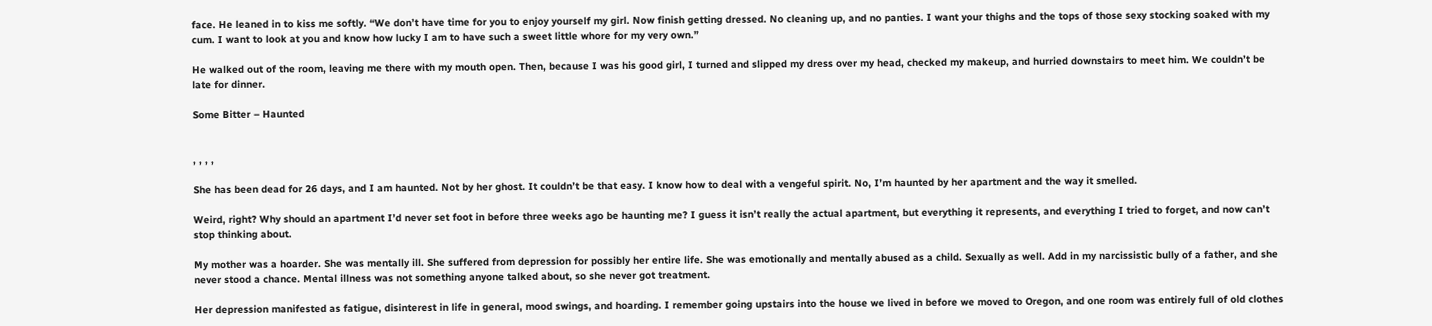face. He leaned in to kiss me softly. “We don’t have time for you to enjoy yourself my girl. Now finish getting dressed. No cleaning up, and no panties. I want your thighs and the tops of those sexy stocking soaked with my cum. I want to look at you and know how lucky I am to have such a sweet little whore for my very own.”

He walked out of the room, leaving me there with my mouth open. Then, because I was his good girl, I turned and slipped my dress over my head, checked my makeup, and hurried downstairs to meet him. We couldn’t be late for dinner.

Some Bitter – Haunted


, , , ,

She has been dead for 26 days, and I am haunted. Not by her ghost. It couldn’t be that easy. I know how to deal with a vengeful spirit. No, I’m haunted by her apartment and the way it smelled.

Weird, right? Why should an apartment I’d never set foot in before three weeks ago be haunting me? I guess it isn’t really the actual apartment, but everything it represents, and everything I tried to forget, and now can’t stop thinking about.

My mother was a hoarder. She was mentally ill. She suffered from depression for possibly her entire life. She was emotionally and mentally abused as a child. Sexually as well. Add in my narcissistic bully of a father, and she never stood a chance. Mental illness was not something anyone talked about, so she never got treatment.

Her depression manifested as fatigue, disinterest in life in general, mood swings, and hoarding. I remember going upstairs into the house we lived in before we moved to Oregon, and one room was entirely full of old clothes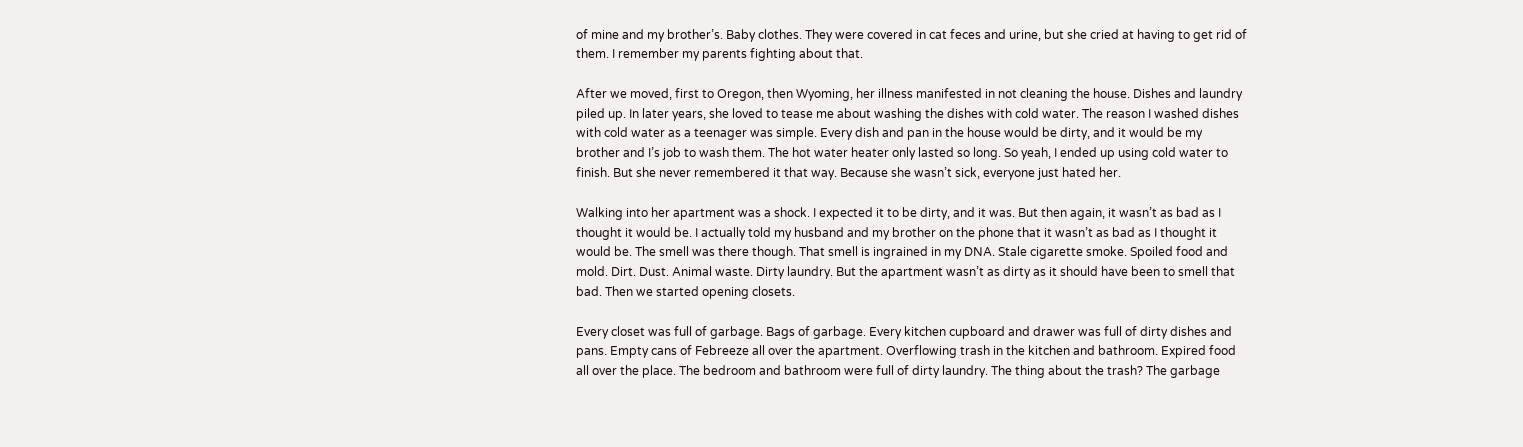of mine and my brother’s. Baby clothes. They were covered in cat feces and urine, but she cried at having to get rid of them. I remember my parents fighting about that.

After we moved, first to Oregon, then Wyoming, her illness manifested in not cleaning the house. Dishes and laundry piled up. In later years, she loved to tease me about washing the dishes with cold water. The reason I washed dishes with cold water as a teenager was simple. Every dish and pan in the house would be dirty, and it would be my brother and I’s job to wash them. The hot water heater only lasted so long. So yeah, I ended up using cold water to finish. But she never remembered it that way. Because she wasn’t sick, everyone just hated her.

Walking into her apartment was a shock. I expected it to be dirty, and it was. But then again, it wasn’t as bad as I thought it would be. I actually told my husband and my brother on the phone that it wasn’t as bad as I thought it would be. The smell was there though. That smell is ingrained in my DNA. Stale cigarette smoke. Spoiled food and mold. Dirt. Dust. Animal waste. Dirty laundry. But the apartment wasn’t as dirty as it should have been to smell that bad. Then we started opening closets.

Every closet was full of garbage. Bags of garbage. Every kitchen cupboard and drawer was full of dirty dishes and pans. Empty cans of Febreeze all over the apartment. Overflowing trash in the kitchen and bathroom. Expired food all over the place. The bedroom and bathroom were full of dirty laundry. The thing about the trash? The garbage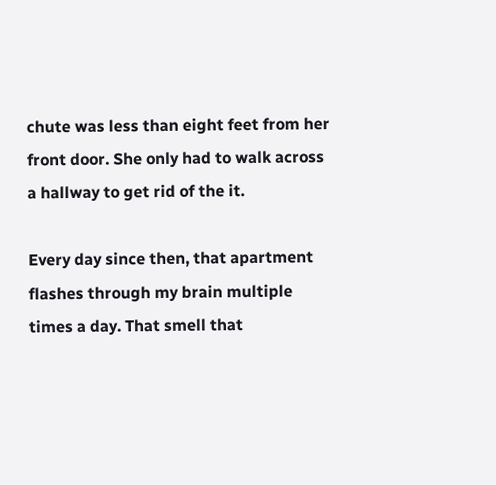chute was less than eight feet from her front door. She only had to walk across a hallway to get rid of the it.

Every day since then, that apartment flashes through my brain multiple times a day. That smell that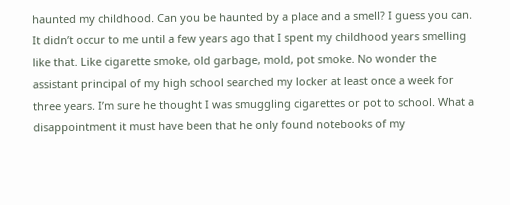haunted my childhood. Can you be haunted by a place and a smell? I guess you can. It didn’t occur to me until a few years ago that I spent my childhood years smelling like that. Like cigarette smoke, old garbage, mold, pot smoke. No wonder the assistant principal of my high school searched my locker at least once a week for three years. I’m sure he thought I was smuggling cigarettes or pot to school. What a disappointment it must have been that he only found notebooks of my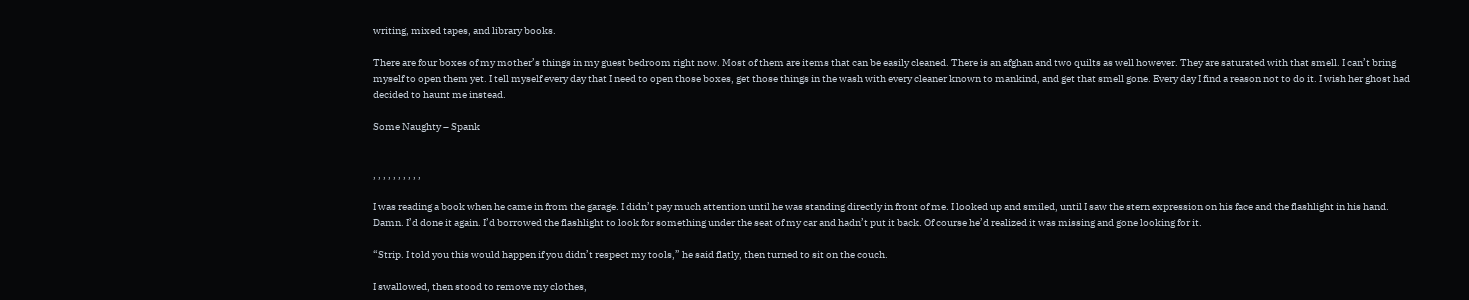writing, mixed tapes, and library books.

There are four boxes of my mother’s things in my guest bedroom right now. Most of them are items that can be easily cleaned. There is an afghan and two quilts as well however. They are saturated with that smell. I can’t bring myself to open them yet. I tell myself every day that I need to open those boxes, get those things in the wash with every cleaner known to mankind, and get that smell gone. Every day I find a reason not to do it. I wish her ghost had decided to haunt me instead.

Some Naughty – Spank


, , , , , , , , , ,

I was reading a book when he came in from the garage. I didn’t pay much attention until he was standing directly in front of me. I looked up and smiled, until I saw the stern expression on his face and the flashlight in his hand. Damn. I’d done it again. I’d borrowed the flashlight to look for something under the seat of my car and hadn’t put it back. Of course he’d realized it was missing and gone looking for it.

“Strip. I told you this would happen if you didn’t respect my tools,” he said flatly, then turned to sit on the couch.

I swallowed, then stood to remove my clothes,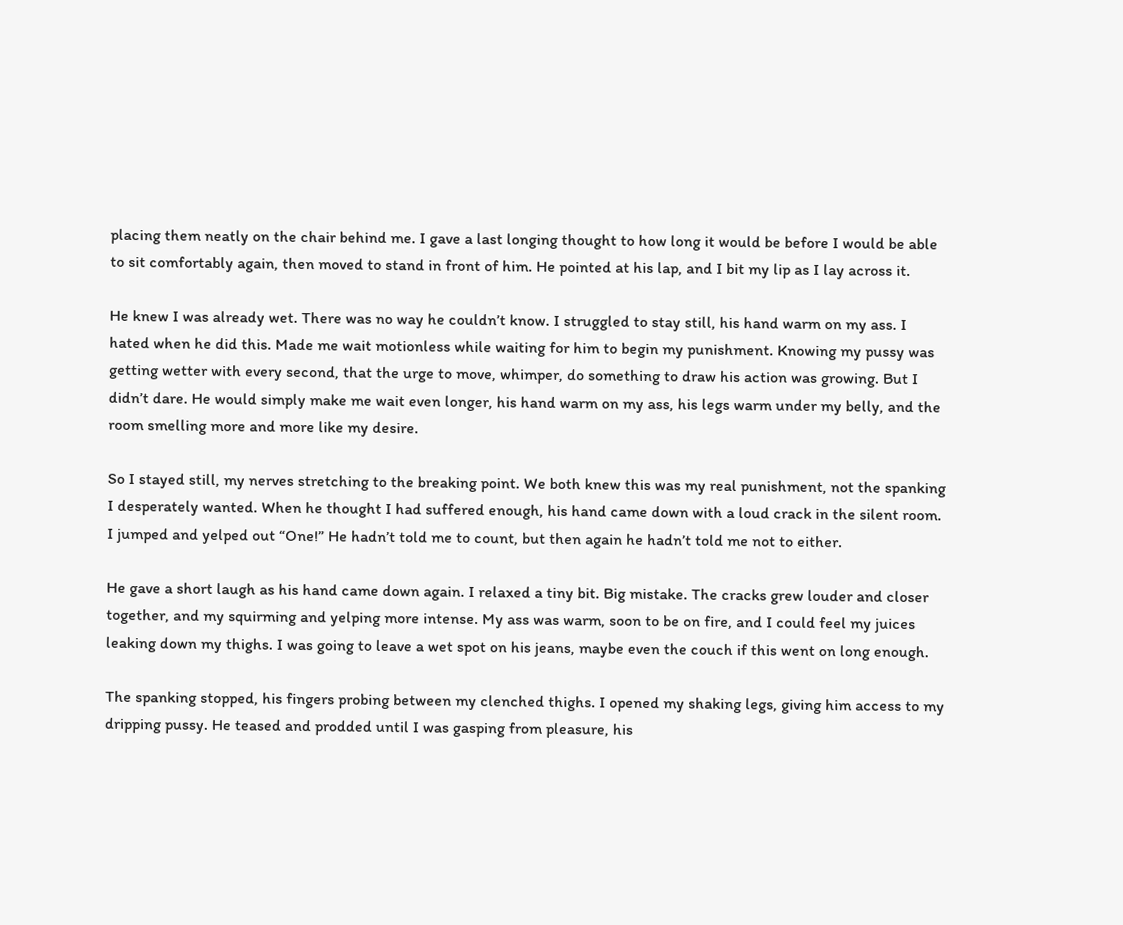placing them neatly on the chair behind me. I gave a last longing thought to how long it would be before I would be able to sit comfortably again, then moved to stand in front of him. He pointed at his lap, and I bit my lip as I lay across it.

He knew I was already wet. There was no way he couldn’t know. I struggled to stay still, his hand warm on my ass. I hated when he did this. Made me wait motionless while waiting for him to begin my punishment. Knowing my pussy was getting wetter with every second, that the urge to move, whimper, do something to draw his action was growing. But I didn’t dare. He would simply make me wait even longer, his hand warm on my ass, his legs warm under my belly, and the room smelling more and more like my desire.

So I stayed still, my nerves stretching to the breaking point. We both knew this was my real punishment, not the spanking I desperately wanted. When he thought I had suffered enough, his hand came down with a loud crack in the silent room. I jumped and yelped out “One!” He hadn’t told me to count, but then again he hadn’t told me not to either.

He gave a short laugh as his hand came down again. I relaxed a tiny bit. Big mistake. The cracks grew louder and closer together, and my squirming and yelping more intense. My ass was warm, soon to be on fire, and I could feel my juices leaking down my thighs. I was going to leave a wet spot on his jeans, maybe even the couch if this went on long enough.

The spanking stopped, his fingers probing between my clenched thighs. I opened my shaking legs, giving him access to my dripping pussy. He teased and prodded until I was gasping from pleasure, his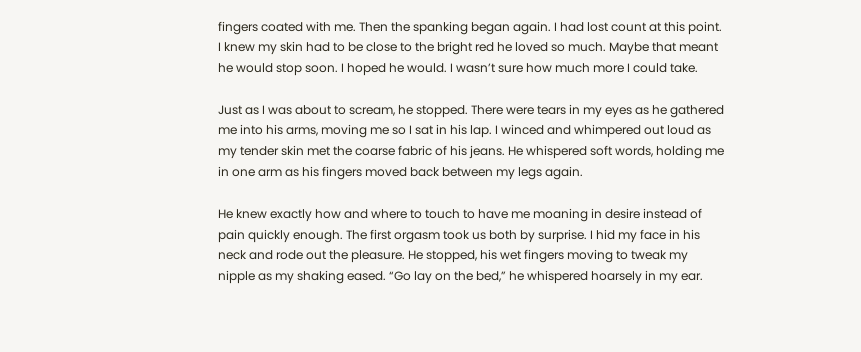fingers coated with me. Then the spanking began again. I had lost count at this point. I knew my skin had to be close to the bright red he loved so much. Maybe that meant he would stop soon. I hoped he would. I wasn’t sure how much more I could take.

Just as I was about to scream, he stopped. There were tears in my eyes as he gathered me into his arms, moving me so I sat in his lap. I winced and whimpered out loud as my tender skin met the coarse fabric of his jeans. He whispered soft words, holding me in one arm as his fingers moved back between my legs again.

He knew exactly how and where to touch to have me moaning in desire instead of pain quickly enough. The first orgasm took us both by surprise. I hid my face in his neck and rode out the pleasure. He stopped, his wet fingers moving to tweak my nipple as my shaking eased. “Go lay on the bed,” he whispered hoarsely in my ear.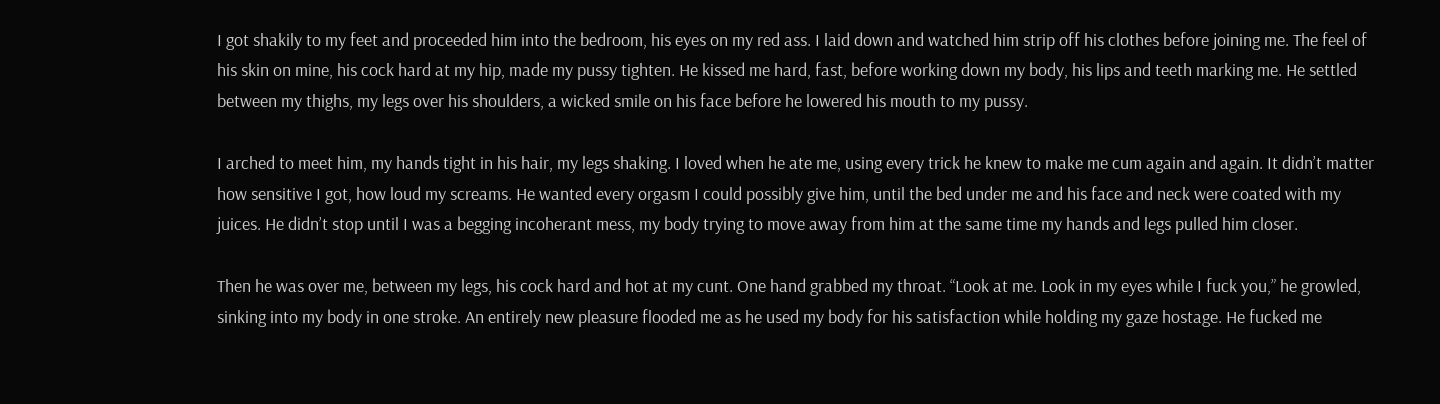I got shakily to my feet and proceeded him into the bedroom, his eyes on my red ass. I laid down and watched him strip off his clothes before joining me. The feel of his skin on mine, his cock hard at my hip, made my pussy tighten. He kissed me hard, fast, before working down my body, his lips and teeth marking me. He settled between my thighs, my legs over his shoulders, a wicked smile on his face before he lowered his mouth to my pussy.

I arched to meet him, my hands tight in his hair, my legs shaking. I loved when he ate me, using every trick he knew to make me cum again and again. It didn’t matter how sensitive I got, how loud my screams. He wanted every orgasm I could possibly give him, until the bed under me and his face and neck were coated with my juices. He didn’t stop until I was a begging incoherant mess, my body trying to move away from him at the same time my hands and legs pulled him closer.

Then he was over me, between my legs, his cock hard and hot at my cunt. One hand grabbed my throat. “Look at me. Look in my eyes while I fuck you,” he growled, sinking into my body in one stroke. An entirely new pleasure flooded me as he used my body for his satisfaction while holding my gaze hostage. He fucked me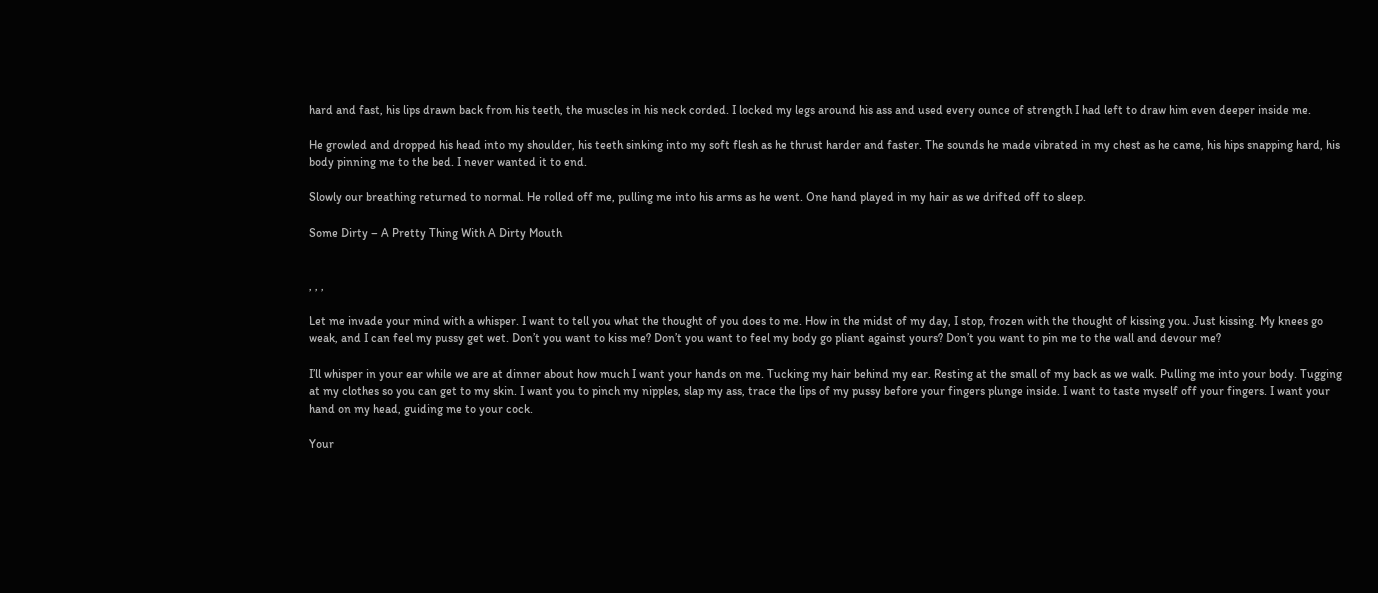hard and fast, his lips drawn back from his teeth, the muscles in his neck corded. I locked my legs around his ass and used every ounce of strength I had left to draw him even deeper inside me.

He growled and dropped his head into my shoulder, his teeth sinking into my soft flesh as he thrust harder and faster. The sounds he made vibrated in my chest as he came, his hips snapping hard, his body pinning me to the bed. I never wanted it to end.

Slowly our breathing returned to normal. He rolled off me, pulling me into his arms as he went. One hand played in my hair as we drifted off to sleep.

Some Dirty – A Pretty Thing With A Dirty Mouth


, , ,

Let me invade your mind with a whisper. I want to tell you what the thought of you does to me. How in the midst of my day, I stop, frozen with the thought of kissing you. Just kissing. My knees go weak, and I can feel my pussy get wet. Don’t you want to kiss me? Don’t you want to feel my body go pliant against yours? Don’t you want to pin me to the wall and devour me?

I’ll whisper in your ear while we are at dinner about how much I want your hands on me. Tucking my hair behind my ear. Resting at the small of my back as we walk. Pulling me into your body. Tugging at my clothes so you can get to my skin. I want you to pinch my nipples, slap my ass, trace the lips of my pussy before your fingers plunge inside. I want to taste myself off your fingers. I want your hand on my head, guiding me to your cock.

Your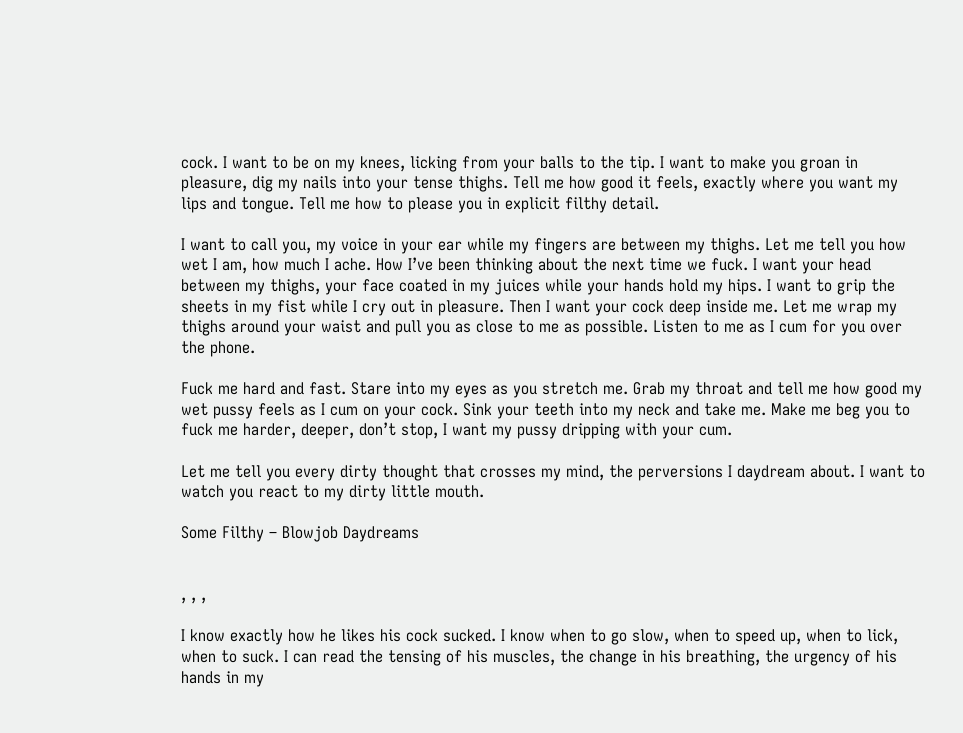cock. I want to be on my knees, licking from your balls to the tip. I want to make you groan in pleasure, dig my nails into your tense thighs. Tell me how good it feels, exactly where you want my lips and tongue. Tell me how to please you in explicit filthy detail.

I want to call you, my voice in your ear while my fingers are between my thighs. Let me tell you how wet I am, how much I ache. How I’ve been thinking about the next time we fuck. I want your head between my thighs, your face coated in my juices while your hands hold my hips. I want to grip the sheets in my fist while I cry out in pleasure. Then I want your cock deep inside me. Let me wrap my thighs around your waist and pull you as close to me as possible. Listen to me as I cum for you over the phone.

Fuck me hard and fast. Stare into my eyes as you stretch me. Grab my throat and tell me how good my wet pussy feels as I cum on your cock. Sink your teeth into my neck and take me. Make me beg you to fuck me harder, deeper, don’t stop, I want my pussy dripping with your cum.

Let me tell you every dirty thought that crosses my mind, the perversions I daydream about. I want to watch you react to my dirty little mouth.

Some Filthy – Blowjob Daydreams


, , ,

I know exactly how he likes his cock sucked. I know when to go slow, when to speed up, when to lick, when to suck. I can read the tensing of his muscles, the change in his breathing, the urgency of his hands in my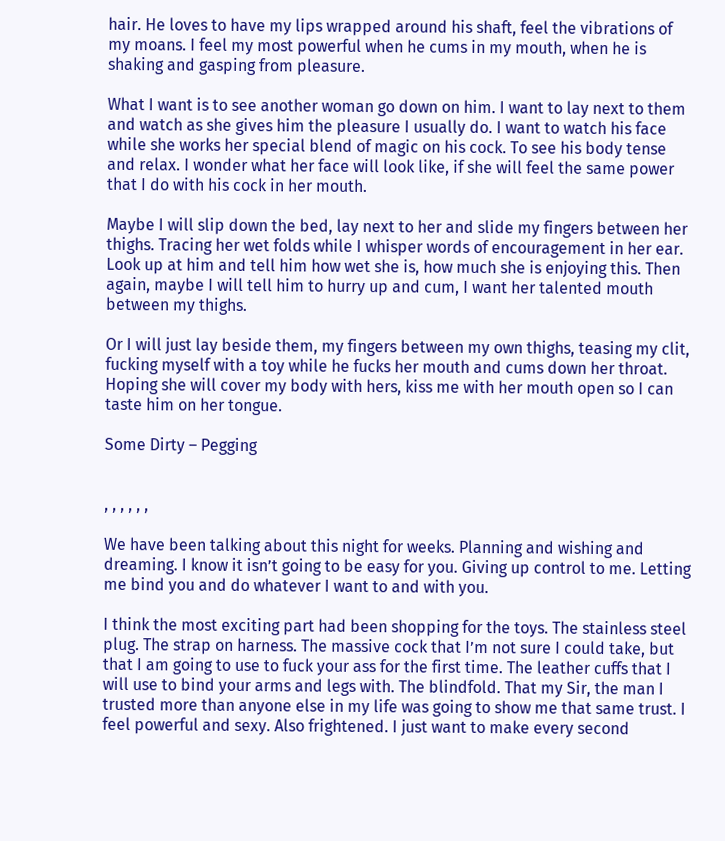hair. He loves to have my lips wrapped around his shaft, feel the vibrations of my moans. I feel my most powerful when he cums in my mouth, when he is shaking and gasping from pleasure.

What I want is to see another woman go down on him. I want to lay next to them and watch as she gives him the pleasure I usually do. I want to watch his face while she works her special blend of magic on his cock. To see his body tense and relax. I wonder what her face will look like, if she will feel the same power that I do with his cock in her mouth.

Maybe I will slip down the bed, lay next to her and slide my fingers between her thighs. Tracing her wet folds while I whisper words of encouragement in her ear. Look up at him and tell him how wet she is, how much she is enjoying this. Then again, maybe I will tell him to hurry up and cum, I want her talented mouth between my thighs.

Or I will just lay beside them, my fingers between my own thighs, teasing my clit, fucking myself with a toy while he fucks her mouth and cums down her throat. Hoping she will cover my body with hers, kiss me with her mouth open so I can taste him on her tongue.

Some Dirty – Pegging


, , , , , ,

We have been talking about this night for weeks. Planning and wishing and dreaming. I know it isn’t going to be easy for you. Giving up control to me. Letting me bind you and do whatever I want to and with you.

I think the most exciting part had been shopping for the toys. The stainless steel plug. The strap on harness. The massive cock that I’m not sure I could take, but that I am going to use to fuck your ass for the first time. The leather cuffs that I will use to bind your arms and legs with. The blindfold. That my Sir, the man I trusted more than anyone else in my life was going to show me that same trust. I feel powerful and sexy. Also frightened. I just want to make every second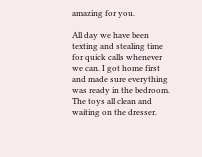amazing for you.

All day we have been texting and stealing time for quick calls whenever we can. I got home first and made sure everything was ready in the bedroom. The toys all clean and waiting on the dresser.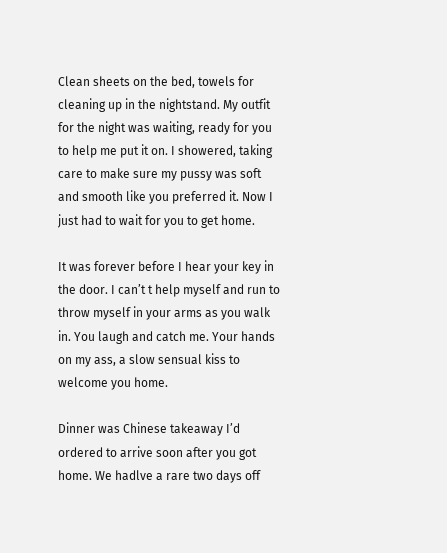Clean sheets on the bed, towels for cleaning up in the nightstand. My outfit for the night was waiting, ready for you to help me put it on. I showered, taking care to make sure my pussy was soft and smooth like you preferred it. Now I just had to wait for you to get home.

It was forever before I hear your key in the door. I can’t t help myself and run to throw myself in your arms as you walk in. You laugh and catch me. Your hands on my ass, a slow sensual kiss to welcome you home.

Dinner was Chinese takeaway I’d ordered to arrive soon after you got home. We hadlve a rare two days off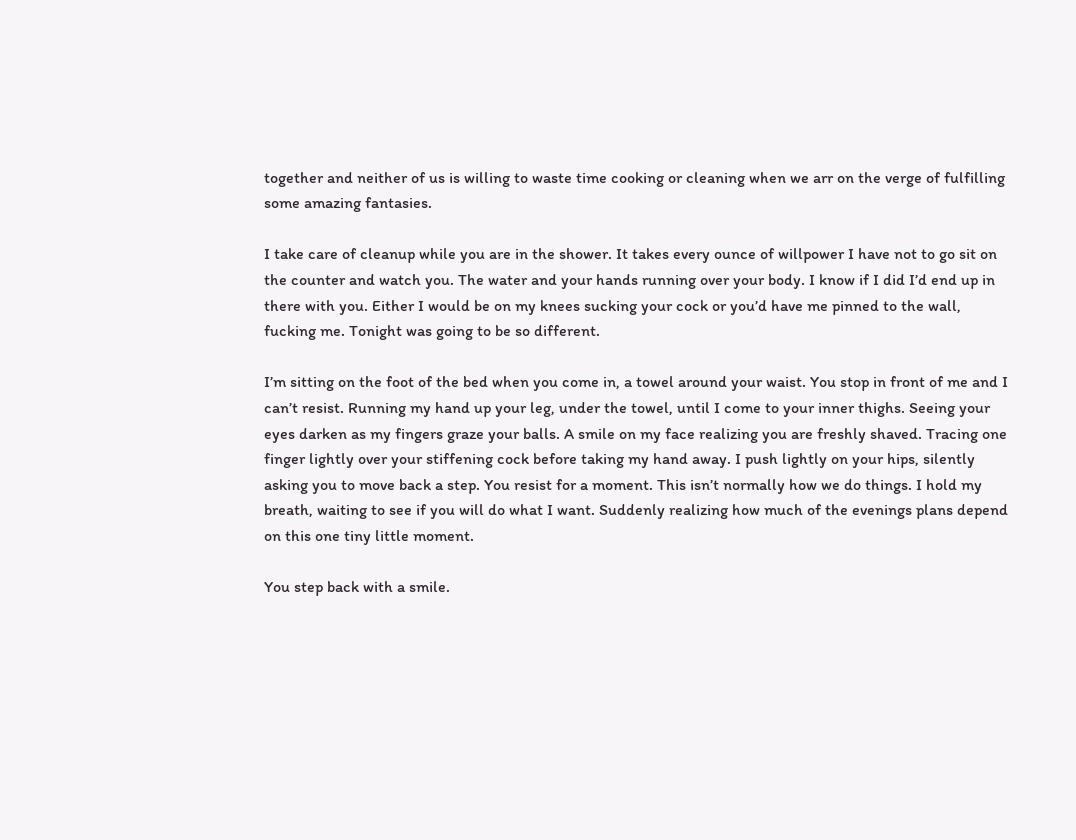together and neither of us is willing to waste time cooking or cleaning when we arr on the verge of fulfilling some amazing fantasies.

I take care of cleanup while you are in the shower. It takes every ounce of willpower I have not to go sit on the counter and watch you. The water and your hands running over your body. I know if I did I’d end up in there with you. Either I would be on my knees sucking your cock or you’d have me pinned to the wall, fucking me. Tonight was going to be so different.

I’m sitting on the foot of the bed when you come in, a towel around your waist. You stop in front of me and I can’t resist. Running my hand up your leg, under the towel, until I come to your inner thighs. Seeing your eyes darken as my fingers graze your balls. A smile on my face realizing you are freshly shaved. Tracing one finger lightly over your stiffening cock before taking my hand away. I push lightly on your hips, silently asking you to move back a step. You resist for a moment. This isn’t normally how we do things. I hold my breath, waiting to see if you will do what I want. Suddenly realizing how much of the evenings plans depend on this one tiny little moment.

You step back with a smile.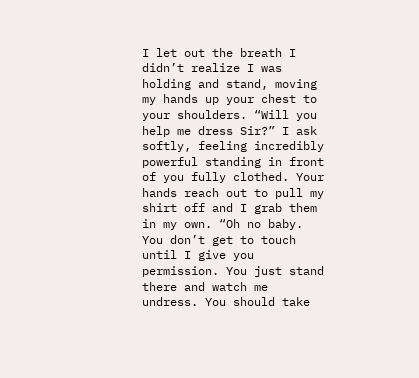I let out the breath I didn’t realize I was holding and stand, moving my hands up your chest to your shoulders. “Will you help me dress Sir?” I ask softly, feeling incredibly powerful standing in front of you fully clothed. Your hands reach out to pull my shirt off and I grab them in my own. “Oh no baby. You don’t get to touch until I give you permission. You just stand there and watch me undress. You should take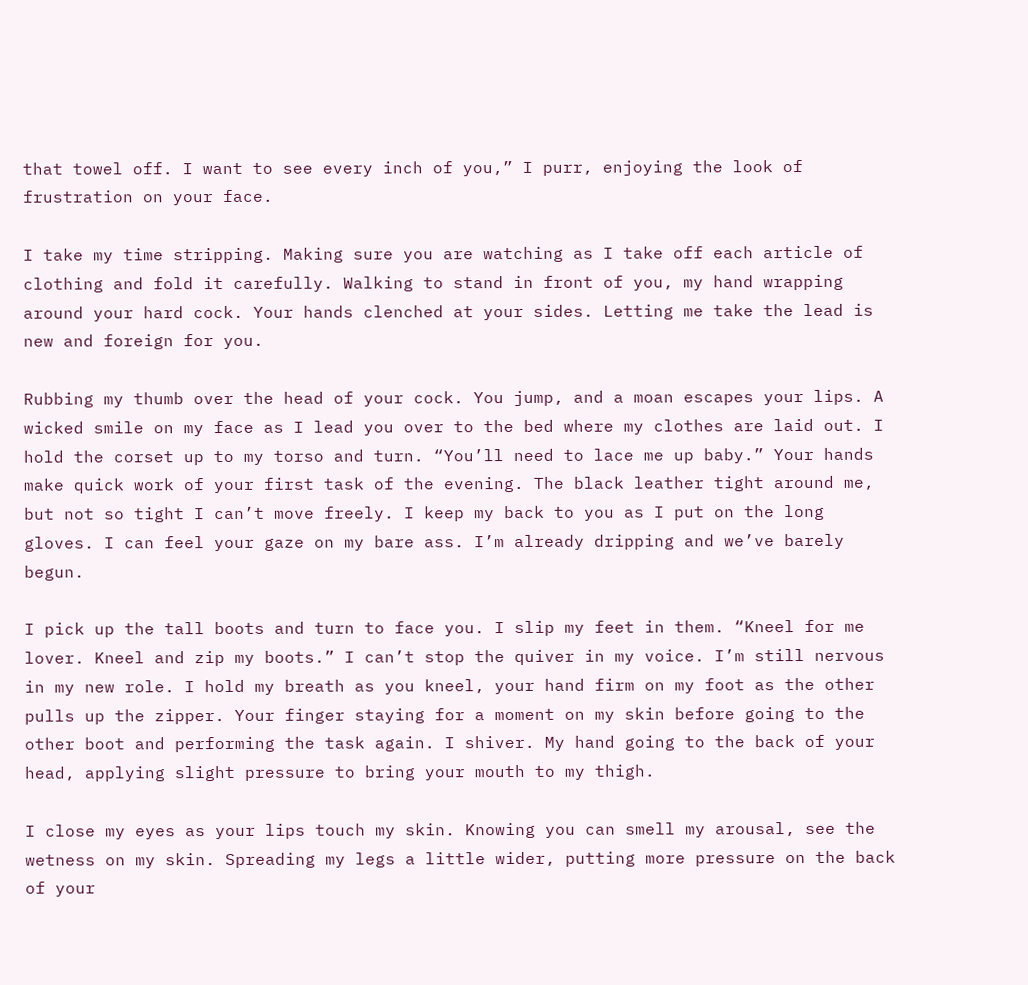that towel off. I want to see every inch of you,” I purr, enjoying the look of frustration on your face.

I take my time stripping. Making sure you are watching as I take off each article of clothing and fold it carefully. Walking to stand in front of you, my hand wrapping around your hard cock. Your hands clenched at your sides. Letting me take the lead is new and foreign for you.

Rubbing my thumb over the head of your cock. You jump, and a moan escapes your lips. A wicked smile on my face as I lead you over to the bed where my clothes are laid out. I hold the corset up to my torso and turn. “You’ll need to lace me up baby.” Your hands make quick work of your first task of the evening. The black leather tight around me, but not so tight I can’t move freely. I keep my back to you as I put on the long gloves. I can feel your gaze on my bare ass. I’m already dripping and we’ve barely begun.

I pick up the tall boots and turn to face you. I slip my feet in them. “Kneel for me lover. Kneel and zip my boots.” I can’t stop the quiver in my voice. I’m still nervous in my new role. I hold my breath as you kneel, your hand firm on my foot as the other pulls up the zipper. Your finger staying for a moment on my skin before going to the other boot and performing the task again. I shiver. My hand going to the back of your head, applying slight pressure to bring your mouth to my thigh.

I close my eyes as your lips touch my skin. Knowing you can smell my arousal, see the wetness on my skin. Spreading my legs a little wider, putting more pressure on the back of your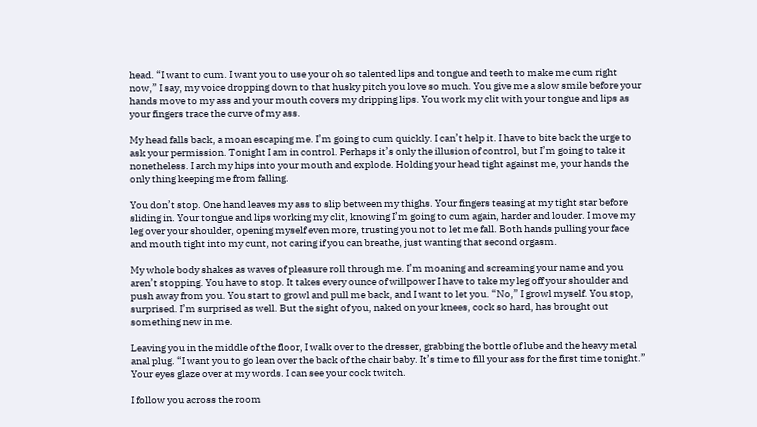head. “I want to cum. I want you to use your oh so talented lips and tongue and teeth to make me cum right now,” I say, my voice dropping down to that husky pitch you love so much. You give me a slow smile before your hands move to my ass and your mouth covers my dripping lips. You work my clit with your tongue and lips as your fingers trace the curve of my ass.

My head falls back, a moan escaping me. I’m going to cum quickly. I can’t help it. I have to bite back the urge to ask your permission. Tonight I am in control. Perhaps it’s only the illusion of control, but I’m going to take it nonetheless. I arch my hips into your mouth and explode. Holding your head tight against me, your hands the only thing keeping me from falling.

You don’t stop. One hand leaves my ass to slip between my thighs. Your fingers teasing at my tight star before sliding in. Your tongue and lips working my clit, knowing I’m going to cum again, harder and louder. I move my leg over your shoulder, opening myself even more, trusting you not to let me fall. Both hands pulling your face and mouth tight into my cunt, not caring if you can breathe, just wanting that second orgasm.

My whole body shakes as waves of pleasure roll through me. I’m moaning and screaming your name and you aren’t stopping. You have to stop. It takes every ounce of willpower I have to take my leg off your shoulder and push away from you. You start to growl and pull me back, and I want to let you. “No,” I growl myself. You stop, surprised. I’m surprised as well. But the sight of you, naked on your knees, cock so hard, has brought out something new in me.

Leaving you in the middle of the floor, I walk over to the dresser, grabbing the bottle of lube and the heavy metal anal plug. “I want you to go lean over the back of the chair baby. It’s time to fill your ass for the first time tonight.” Your eyes glaze over at my words. I can see your cock twitch.

I follow you across the room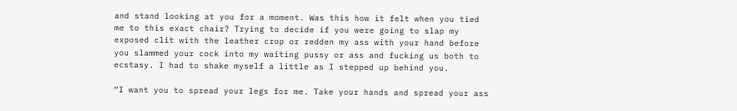and stand looking at you for a moment. Was this how it felt when you tied me to this exact chair? Trying to decide if you were going to slap my exposed clit with the leather crop or redden my ass with your hand before you slammed your cock into my waiting pussy or ass and fucking us both to ecstasy. I had to shake myself a little as I stepped up behind you.

“I want you to spread your legs for me. Take your hands and spread your ass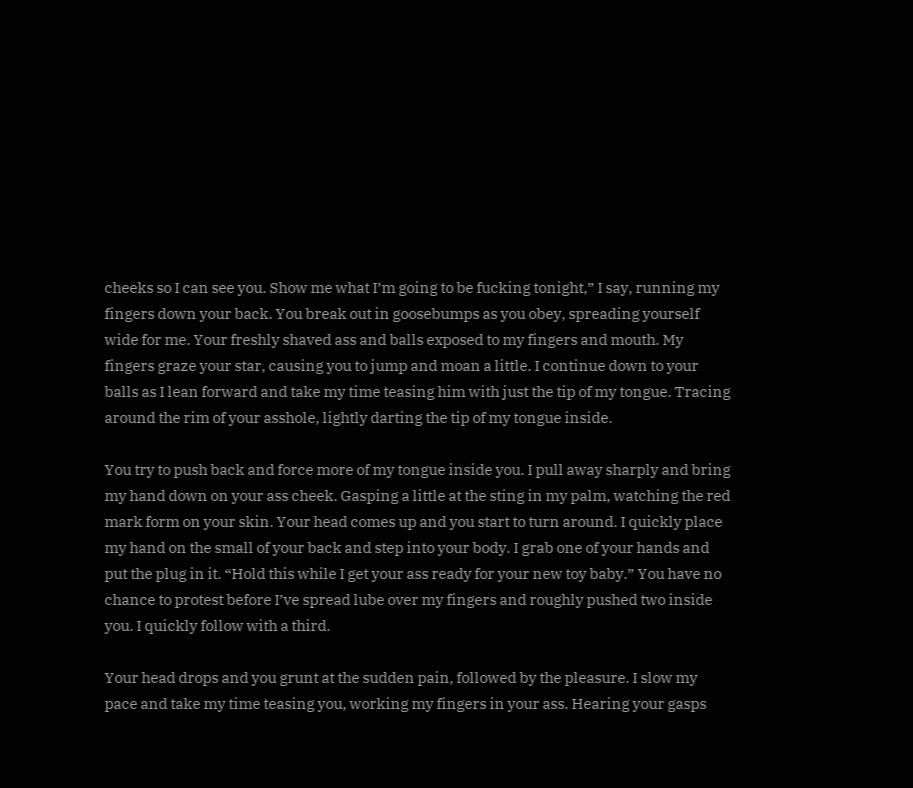cheeks so I can see you. Show me what I’m going to be fucking tonight,” I say, running my fingers down your back. You break out in goosebumps as you obey, spreading yourself wide for me. Your freshly shaved ass and balls exposed to my fingers and mouth. My fingers graze your star, causing you to jump and moan a little. I continue down to your balls as I lean forward and take my time teasing him with just the tip of my tongue. Tracing around the rim of your asshole, lightly darting the tip of my tongue inside.

You try to push back and force more of my tongue inside you. I pull away sharply and bring my hand down on your ass cheek. Gasping a little at the sting in my palm, watching the red mark form on your skin. Your head comes up and you start to turn around. I quickly place my hand on the small of your back and step into your body. I grab one of your hands and put the plug in it. “Hold this while I get your ass ready for your new toy baby.” You have no chance to protest before I’ve spread lube over my fingers and roughly pushed two inside you. I quickly follow with a third.

Your head drops and you grunt at the sudden pain, followed by the pleasure. I slow my pace and take my time teasing you, working my fingers in your ass. Hearing your gasps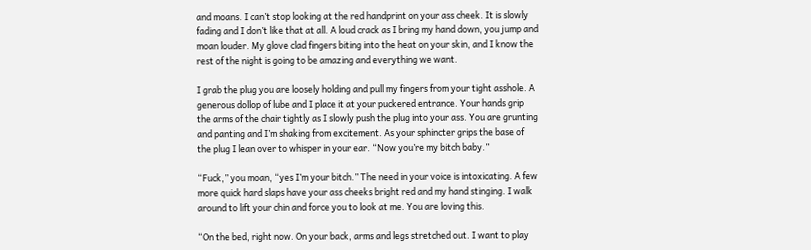and moans. I can’t stop looking at the red handprint on your ass cheek. It is slowly fading and I don’t like that at all. A loud crack as I bring my hand down, you jump and moan louder. My glove clad fingers biting into the heat on your skin, and I know the rest of the night is going to be amazing and everything we want.

I grab the plug you are loosely holding and pull my fingers from your tight asshole. A generous dollop of lube and I place it at your puckered entrance. Your hands grip the arms of the chair tightly as I slowly push the plug into your ass. You are grunting and panting and I’m shaking from excitement. As your sphincter grips the base of the plug I lean over to whisper in your ear. “Now you’re my bitch baby.”

“Fuck,” you moan, “yes I’m your bitch.” The need in your voice is intoxicating. A few more quick hard slaps have your ass cheeks bright red and my hand stinging. I walk around to lift your chin and force you to look at me. You are loving this.

“On the bed, right now. On your back, arms and legs stretched out. I want to play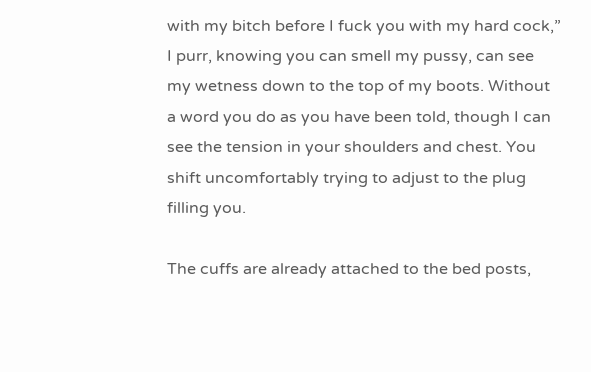with my bitch before I fuck you with my hard cock,” I purr, knowing you can smell my pussy, can see my wetness down to the top of my boots. Without a word you do as you have been told, though I can see the tension in your shoulders and chest. You shift uncomfortably trying to adjust to the plug filling you.

The cuffs are already attached to the bed posts,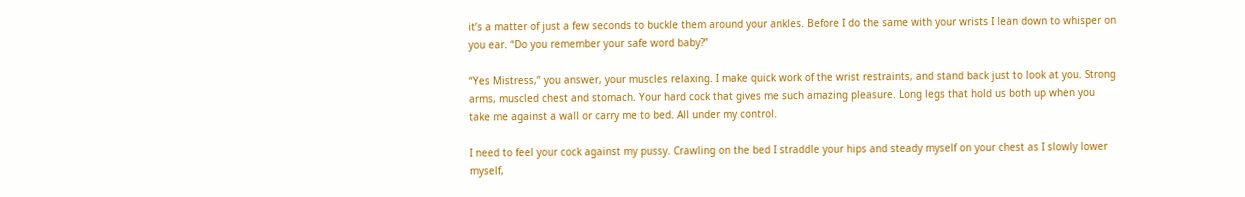it’s a matter of just a few seconds to buckle them around your ankles. Before I do the same with your wrists I lean down to whisper on you ear. “Do you remember your safe word baby?”

“Yes Mistress,” you answer, your muscles relaxing. I make quick work of the wrist restraints, and stand back just to look at you. Strong arms, muscled chest and stomach. Your hard cock that gives me such amazing pleasure. Long legs that hold us both up when you take me against a wall or carry me to bed. All under my control.

I need to feel your cock against my pussy. Crawling on the bed I straddle your hips and steady myself on your chest as I slowly lower myself,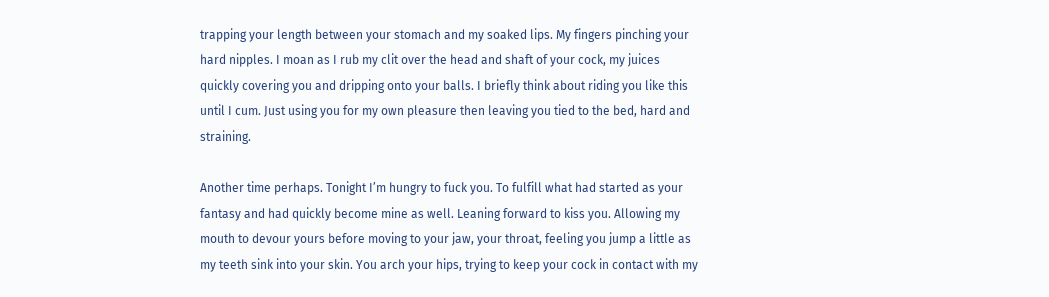trapping your length between your stomach and my soaked lips. My fingers pinching your hard nipples. I moan as I rub my clit over the head and shaft of your cock, my juices quickly covering you and dripping onto your balls. I briefly think about riding you like this until I cum. Just using you for my own pleasure then leaving you tied to the bed, hard and straining.

Another time perhaps. Tonight I’m hungry to fuck you. To fulfill what had started as your fantasy and had quickly become mine as well. Leaning forward to kiss you. Allowing my mouth to devour yours before moving to your jaw, your throat, feeling you jump a little as my teeth sink into your skin. You arch your hips, trying to keep your cock in contact with my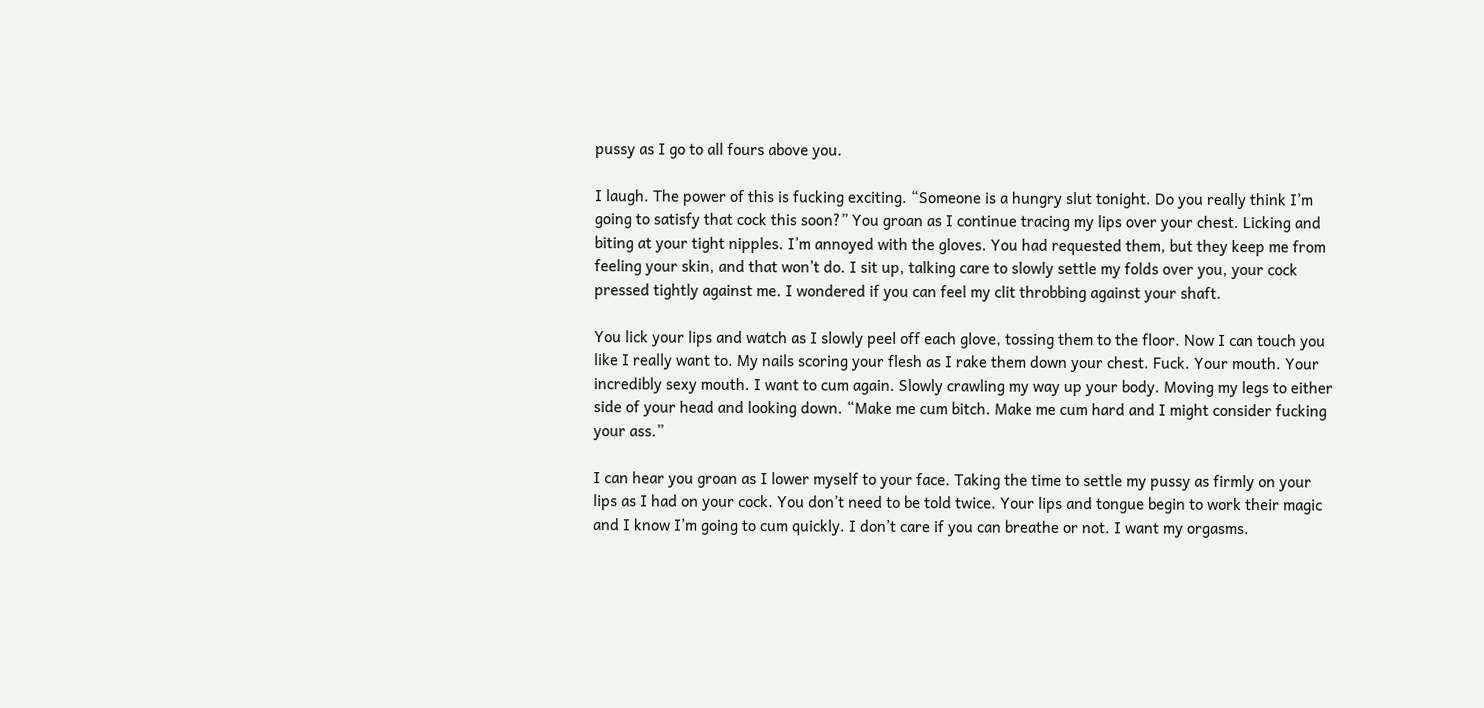pussy as I go to all fours above you.

I laugh. The power of this is fucking exciting. “Someone is a hungry slut tonight. Do you really think I’m going to satisfy that cock this soon?” You groan as I continue tracing my lips over your chest. Licking and biting at your tight nipples. I’m annoyed with the gloves. You had requested them, but they keep me from feeling your skin, and that won’t do. I sit up, talking care to slowly settle my folds over you, your cock pressed tightly against me. I wondered if you can feel my clit throbbing against your shaft.

You lick your lips and watch as I slowly peel off each glove, tossing them to the floor. Now I can touch you like I really want to. My nails scoring your flesh as I rake them down your chest. Fuck. Your mouth. Your incredibly sexy mouth. I want to cum again. Slowly crawling my way up your body. Moving my legs to either side of your head and looking down. “Make me cum bitch. Make me cum hard and I might consider fucking your ass.”

I can hear you groan as I lower myself to your face. Taking the time to settle my pussy as firmly on your lips as I had on your cock. You don’t need to be told twice. Your lips and tongue begin to work their magic and I know I’m going to cum quickly. I don’t care if you can breathe or not. I want my orgasms.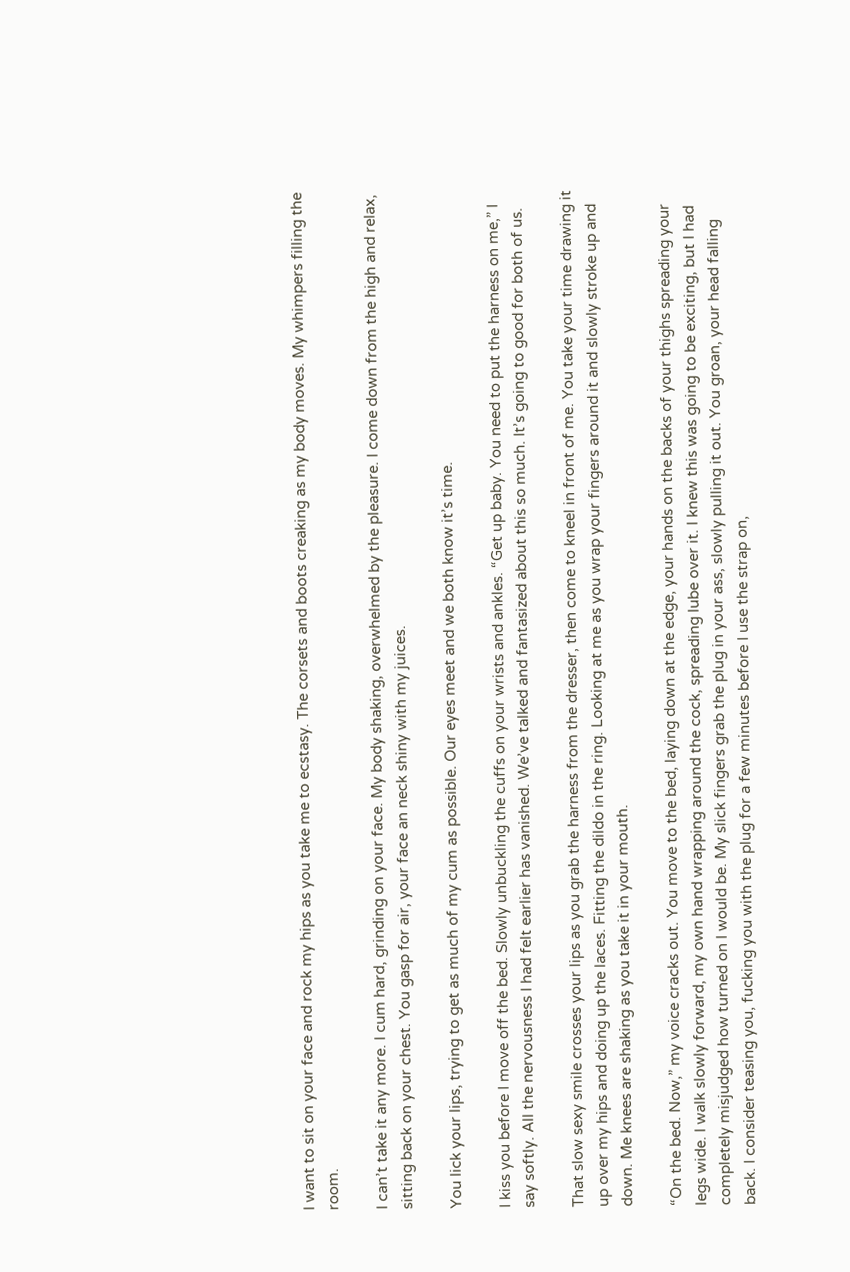I want to sit on your face and rock my hips as you take me to ecstasy. The corsets and boots creaking as my body moves. My whimpers filling the room.

I can’t take it any more. I cum hard, grinding on your face. My body shaking, overwhelmed by the pleasure. I come down from the high and relax, sitting back on your chest. You gasp for air, your face an neck shiny with my juices.

You lick your lips, trying to get as much of my cum as possible. Our eyes meet and we both know it’s time.

I kiss you before I move off the bed. Slowly unbuckling the cuffs on your wrists and ankles. “Get up baby. You need to put the harness on me,” I say softly. All the nervousness I had felt earlier has vanished. We’ve talked and fantasized about this so much. It’s going to good for both of us.

That slow sexy smile crosses your lips as you grab the harness from the dresser, then come to kneel in front of me. You take your time drawing it up over my hips and doing up the laces. Fitting the dildo in the ring. Looking at me as you wrap your fingers around it and slowly stroke up and down. Me knees are shaking as you take it in your mouth.

“On the bed. Now,” my voice cracks out. You move to the bed, laying down at the edge, your hands on the backs of your thighs spreading your legs wide. I walk slowly forward, my own hand wrapping around the cock, spreading lube over it. I knew this was going to be exciting, but I had completely misjudged how turned on I would be. My slick fingers grab the plug in your ass, slowly pulling it out. You groan, your head falling back. I consider teasing you, fucking you with the plug for a few minutes before I use the strap on,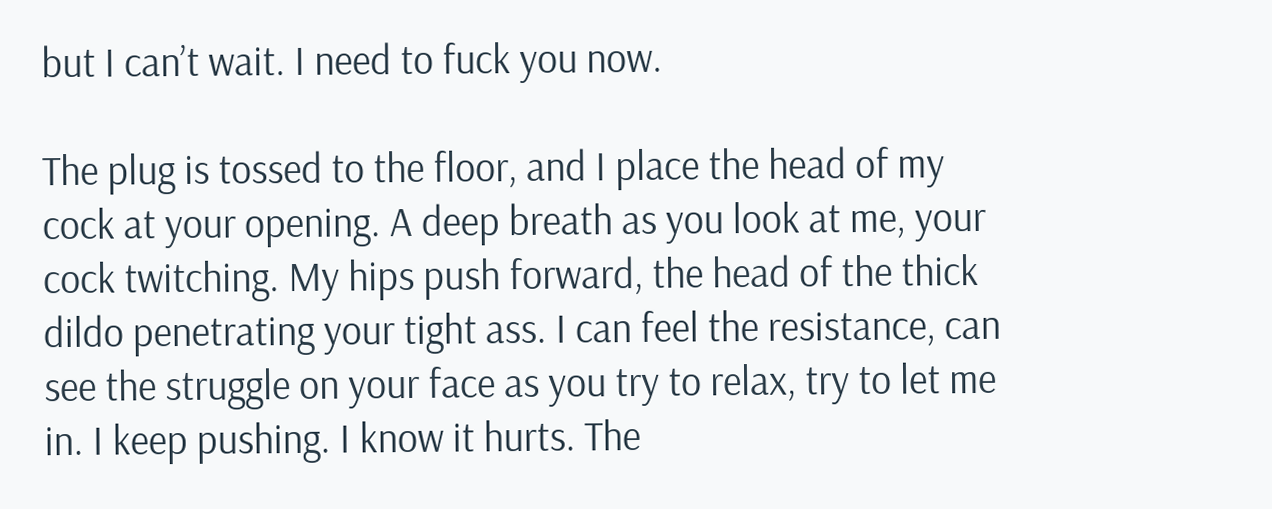but I can’t wait. I need to fuck you now.

The plug is tossed to the floor, and I place the head of my cock at your opening. A deep breath as you look at me, your cock twitching. My hips push forward, the head of the thick dildo penetrating your tight ass. I can feel the resistance, can see the struggle on your face as you try to relax, try to let me in. I keep pushing. I know it hurts. The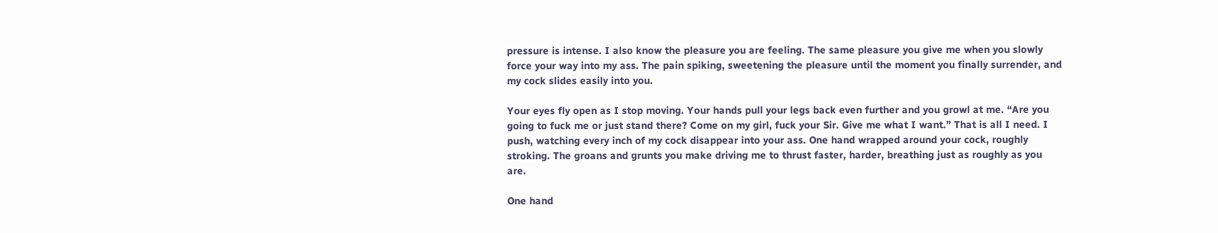pressure is intense. I also know the pleasure you are feeling. The same pleasure you give me when you slowly force your way into my ass. The pain spiking, sweetening the pleasure until the moment you finally surrender, and my cock slides easily into you.

Your eyes fly open as I stop moving. Your hands pull your legs back even further and you growl at me. “Are you going to fuck me or just stand there? Come on my girl, fuck your Sir. Give me what I want.” That is all I need. I push, watching every inch of my cock disappear into your ass. One hand wrapped around your cock, roughly stroking. The groans and grunts you make driving me to thrust faster, harder, breathing just as roughly as you are.

One hand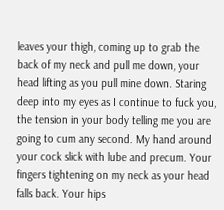leaves your thigh, coming up to grab the back of my neck and pull me down, your head lifting as you pull mine down. Staring deep into my eyes as I continue to fuck you, the tension in your body telling me you are going to cum any second. My hand around your cock slick with lube and precum. Your fingers tightening on my neck as your head falls back. Your hips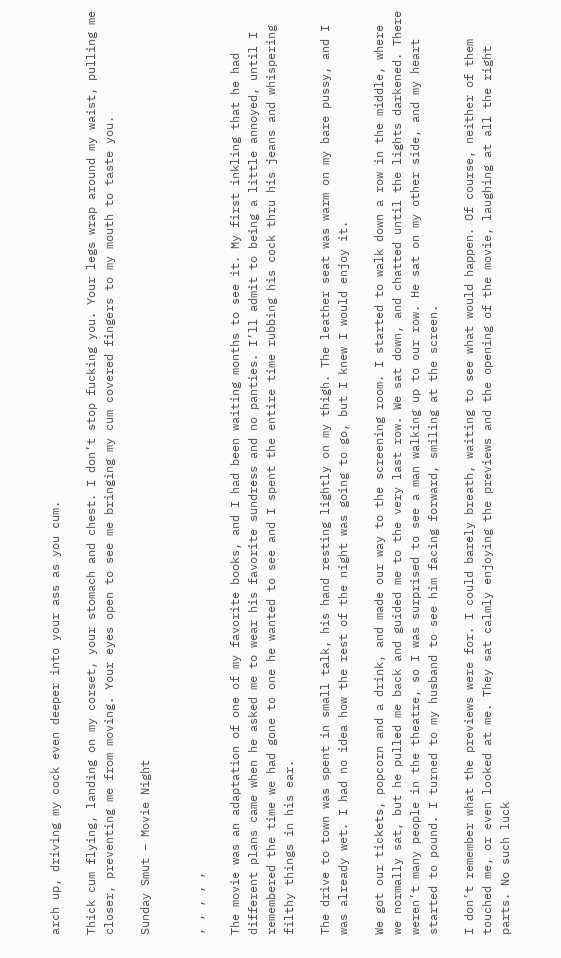arch up, driving my cock even deeper into your ass as you cum.

Thick cum flying, landing on my corset, your stomach and chest. I don’t stop fucking you. Your legs wrap around my waist, pulling me closer, preventing me from moving. Your eyes open to see me bringing my cum covered fingers to my mouth to taste you.

Sunday Smut – Movie Night


, , , , ,

The movie was an adaptation of one of my favorite books, and I had been waiting months to see it. My first inkling that he had different plans came when he asked me to wear his favorite sundress and no panties. I’ll admit to being a little annoyed, until I remembered the time we had gone to one he wanted to see and I spent the entire time rubbing his cock thru his jeans and whispering filthy things in his ear.

The drive to town was spent in small talk, his hand resting lightly on my thigh. The leather seat was warm on my bare pussy, and I was already wet. I had no idea how the rest of the night was going to go, but I knew I would enjoy it.

We got our tickets, popcorn and a drink, and made our way to the screening room. I started to walk down a row in the middle, where we normally sat, but he pulled me back and guided me to the very last row. We sat down, and chatted until the lights darkened. There weren’t many people in the theatre, so I was surprised to see a man walking up to our row. He sat on my other side, and my heart started to pound. I turned to my husband to see him facing forward, smiling at the screen.

I don’t remember what the previews were for. I could barely breath, waiting to see what would happen. Of course, neither of them touched me, or even looked at me. They sat calmly enjoying the previews and the opening of the movie, laughing at all the right parts. No such luck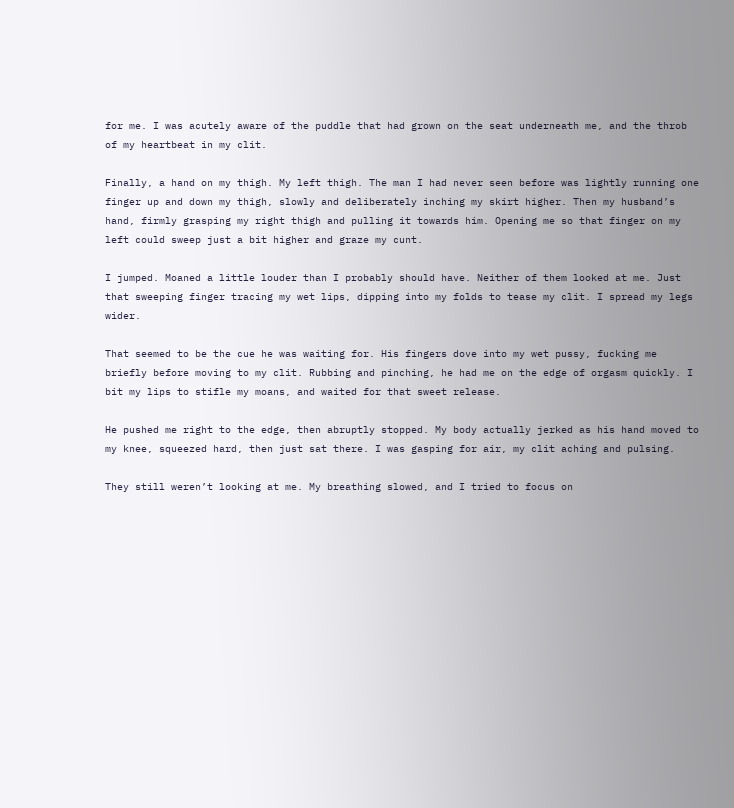for me. I was acutely aware of the puddle that had grown on the seat underneath me, and the throb of my heartbeat in my clit.

Finally, a hand on my thigh. My left thigh. The man I had never seen before was lightly running one finger up and down my thigh, slowly and deliberately inching my skirt higher. Then my husband’s hand, firmly grasping my right thigh and pulling it towards him. Opening me so that finger on my left could sweep just a bit higher and graze my cunt.

I jumped. Moaned a little louder than I probably should have. Neither of them looked at me. Just that sweeping finger tracing my wet lips, dipping into my folds to tease my clit. I spread my legs wider.

That seemed to be the cue he was waiting for. His fingers dove into my wet pussy, fucking me briefly before moving to my clit. Rubbing and pinching, he had me on the edge of orgasm quickly. I bit my lips to stifle my moans, and waited for that sweet release.

He pushed me right to the edge, then abruptly stopped. My body actually jerked as his hand moved to my knee, squeezed hard, then just sat there. I was gasping for air, my clit aching and pulsing.

They still weren’t looking at me. My breathing slowed, and I tried to focus on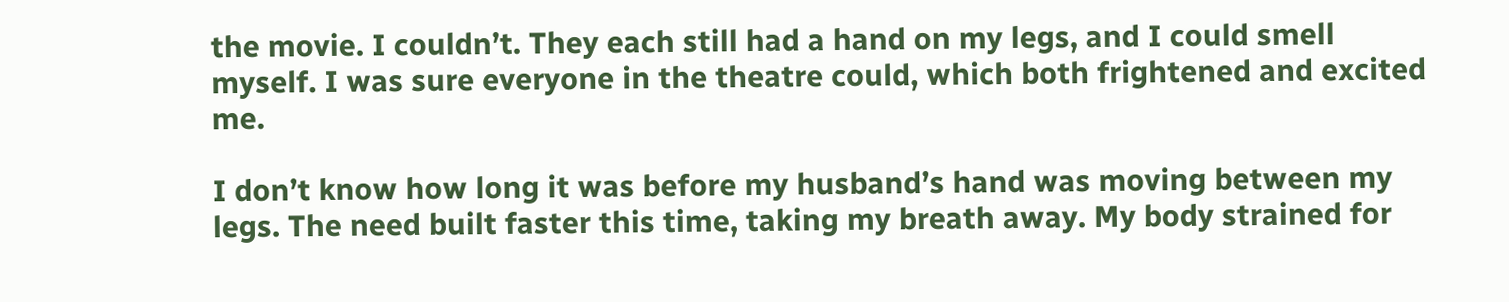the movie. I couldn’t. They each still had a hand on my legs, and I could smell myself. I was sure everyone in the theatre could, which both frightened and excited me.

I don’t know how long it was before my husband’s hand was moving between my legs. The need built faster this time, taking my breath away. My body strained for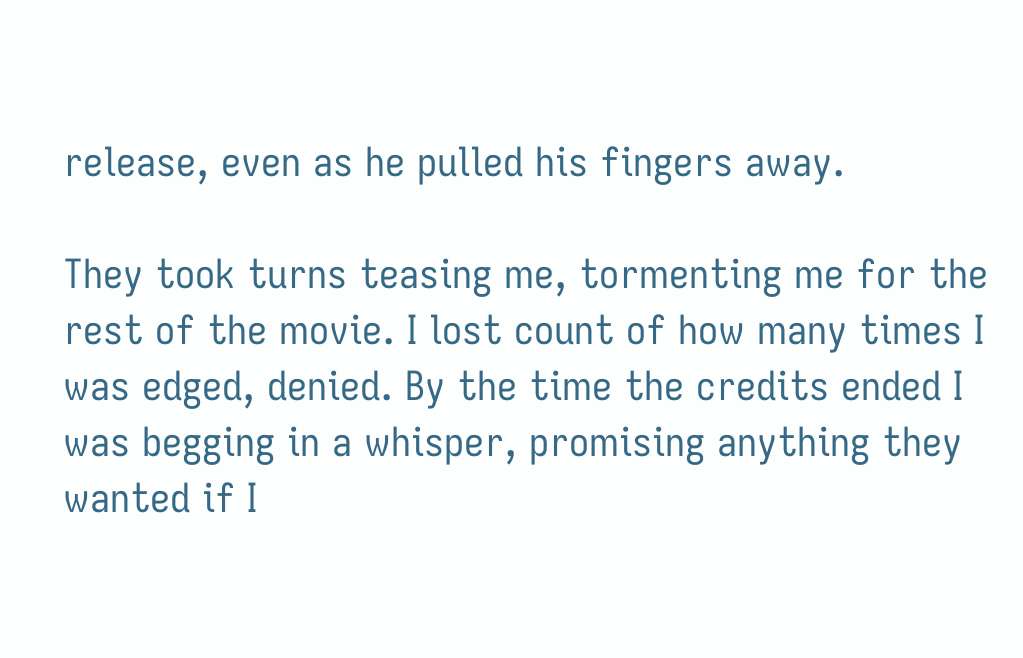release, even as he pulled his fingers away.

They took turns teasing me, tormenting me for the rest of the movie. I lost count of how many times I was edged, denied. By the time the credits ended I was begging in a whisper, promising anything they wanted if I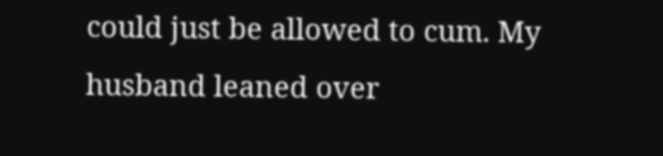could just be allowed to cum. My husband leaned over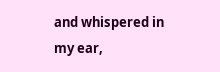and whispered in my ear,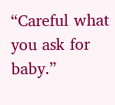“Careful what you ask for baby.”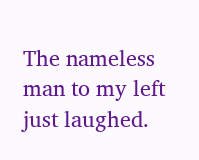The nameless man to my left just laughed.